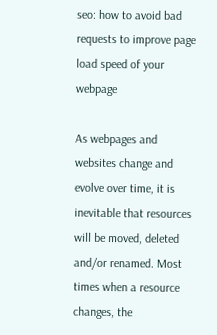seo: how to avoid bad requests to improve page load speed of your webpage

As webpages and websites change and evolve over time, it is inevitable that resources will be moved, deleted and/or renamed. Most times when a resource changes, the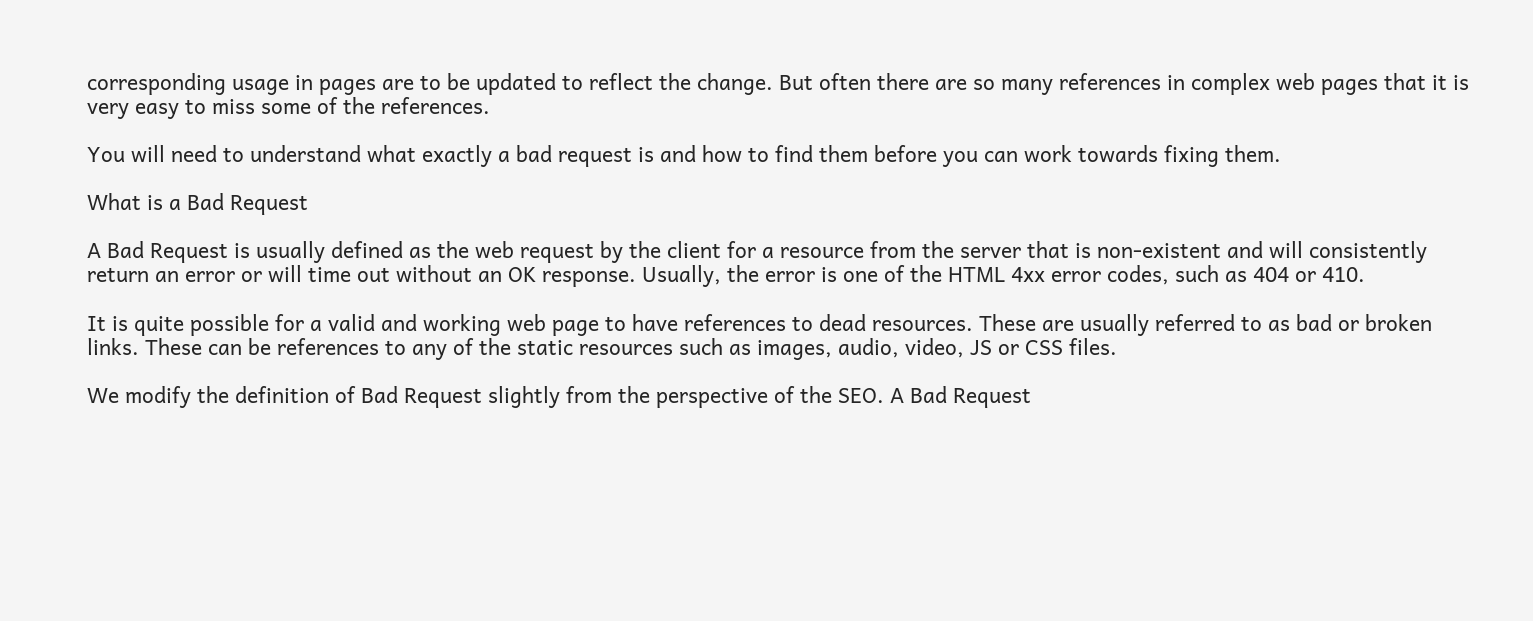corresponding usage in pages are to be updated to reflect the change. But often there are so many references in complex web pages that it is very easy to miss some of the references.

You will need to understand what exactly a bad request is and how to find them before you can work towards fixing them.

What is a Bad Request

A Bad Request is usually defined as the web request by the client for a resource from the server that is non-existent and will consistently return an error or will time out without an OK response. Usually, the error is one of the HTML 4xx error codes, such as 404 or 410.

It is quite possible for a valid and working web page to have references to dead resources. These are usually referred to as bad or broken links. These can be references to any of the static resources such as images, audio, video, JS or CSS files.

We modify the definition of Bad Request slightly from the perspective of the SEO. A Bad Request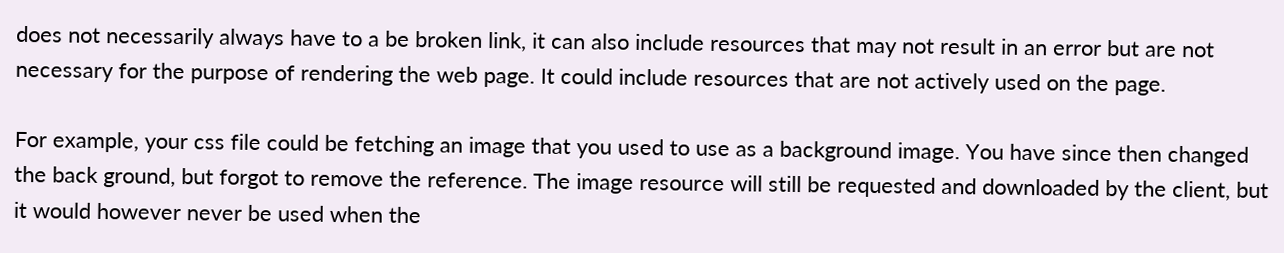does not necessarily always have to a be broken link, it can also include resources that may not result in an error but are not necessary for the purpose of rendering the web page. It could include resources that are not actively used on the page.

For example, your css file could be fetching an image that you used to use as a background image. You have since then changed the back ground, but forgot to remove the reference. The image resource will still be requested and downloaded by the client, but it would however never be used when the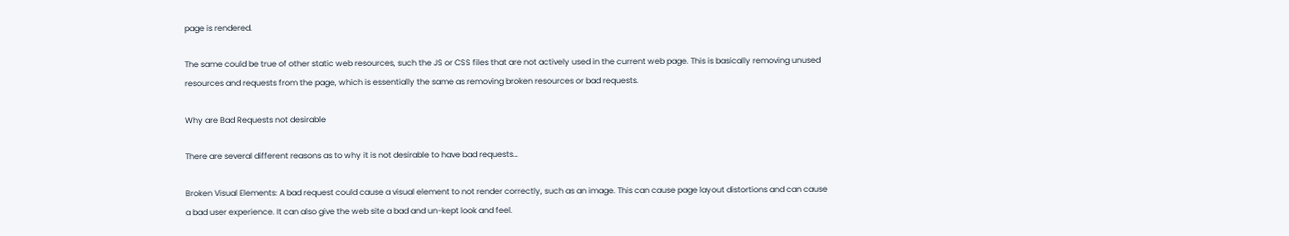page is rendered.

The same could be true of other static web resources, such the JS or CSS files that are not actively used in the current web page. This is basically removing unused resources and requests from the page, which is essentially the same as removing broken resources or bad requests.

Why are Bad Requests not desirable

There are several different reasons as to why it is not desirable to have bad requests…

Broken Visual Elements: A bad request could cause a visual element to not render correctly, such as an image. This can cause page layout distortions and can cause a bad user experience. It can also give the web site a bad and un-kept look and feel.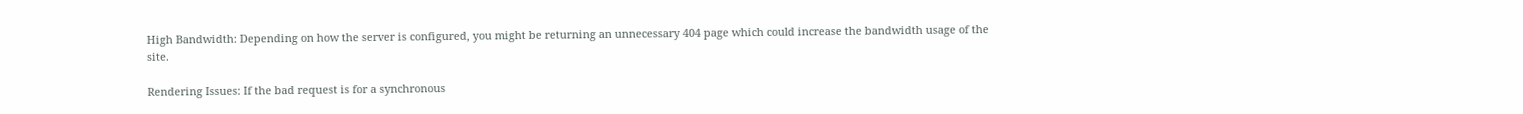High Bandwidth: Depending on how the server is configured, you might be returning an unnecessary 404 page which could increase the bandwidth usage of the site.

Rendering Issues: If the bad request is for a synchronous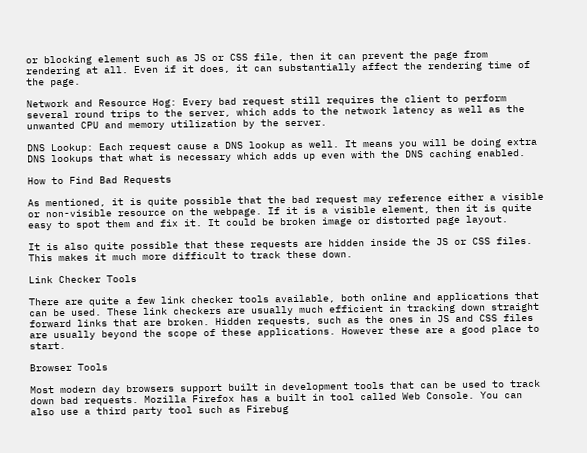or blocking element such as JS or CSS file, then it can prevent the page from rendering at all. Even if it does, it can substantially affect the rendering time of the page.

Network and Resource Hog: Every bad request still requires the client to perform several round trips to the server, which adds to the network latency as well as the unwanted CPU and memory utilization by the server.

DNS Lookup: Each request cause a DNS lookup as well. It means you will be doing extra DNS lookups that what is necessary which adds up even with the DNS caching enabled.

How to Find Bad Requests

As mentioned, it is quite possible that the bad request may reference either a visible or non-visible resource on the webpage. If it is a visible element, then it is quite easy to spot them and fix it. It could be broken image or distorted page layout.

It is also quite possible that these requests are hidden inside the JS or CSS files. This makes it much more difficult to track these down.

Link Checker Tools

There are quite a few link checker tools available, both online and applications that can be used. These link checkers are usually much efficient in tracking down straight forward links that are broken. Hidden requests, such as the ones in JS and CSS files are usually beyond the scope of these applications. However these are a good place to start.

Browser Tools

Most modern day browsers support built in development tools that can be used to track down bad requests. Mozilla Firefox has a built in tool called Web Console. You can also use a third party tool such as Firebug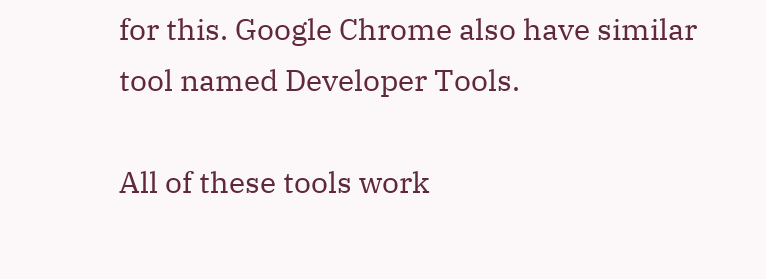for this. Google Chrome also have similar tool named Developer Tools.

All of these tools work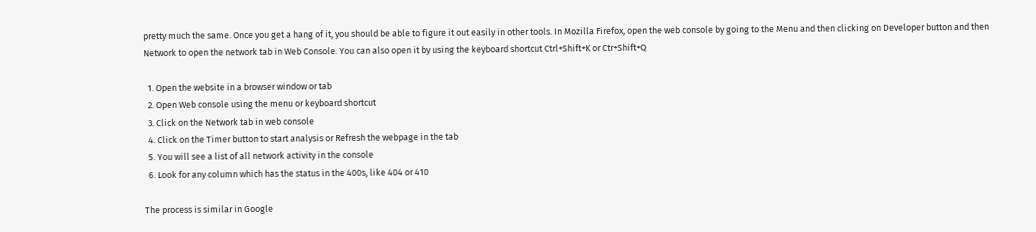pretty much the same. Once you get a hang of it, you should be able to figure it out easily in other tools. In Mozilla Firefox, open the web console by going to the Menu and then clicking on Developer button and then Network to open the network tab in Web Console. You can also open it by using the keyboard shortcut Ctrl+Shift+K or Ctr+Shift+Q

  1. Open the website in a browser window or tab
  2. Open Web console using the menu or keyboard shortcut
  3. Click on the Network tab in web console
  4. Click on the Timer button to start analysis or Refresh the webpage in the tab
  5. You will see a list of all network activity in the console
  6. Look for any column which has the status in the 400s, like 404 or 410

The process is similar in Google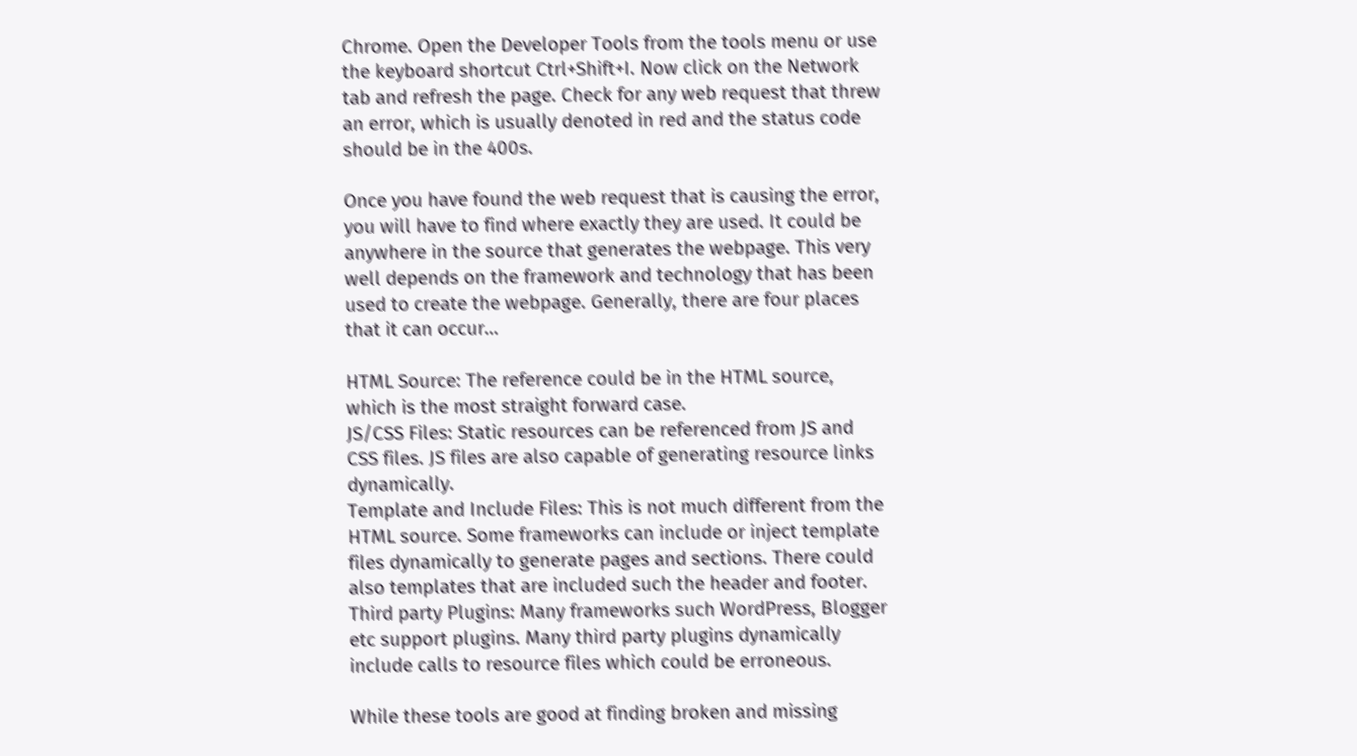Chrome. Open the Developer Tools from the tools menu or use the keyboard shortcut Ctrl+Shift+I. Now click on the Network tab and refresh the page. Check for any web request that threw an error, which is usually denoted in red and the status code should be in the 400s.

Once you have found the web request that is causing the error, you will have to find where exactly they are used. It could be anywhere in the source that generates the webpage. This very well depends on the framework and technology that has been used to create the webpage. Generally, there are four places that it can occur…

HTML Source: The reference could be in the HTML source, which is the most straight forward case.
JS/CSS Files: Static resources can be referenced from JS and CSS files. JS files are also capable of generating resource links dynamically.
Template and Include Files: This is not much different from the HTML source. Some frameworks can include or inject template files dynamically to generate pages and sections. There could also templates that are included such the header and footer.
Third party Plugins: Many frameworks such WordPress, Blogger etc support plugins. Many third party plugins dynamically include calls to resource files which could be erroneous.

While these tools are good at finding broken and missing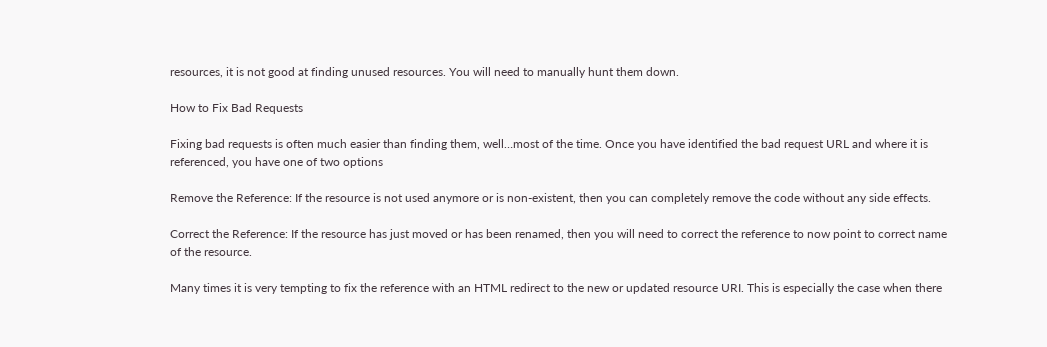resources, it is not good at finding unused resources. You will need to manually hunt them down.

How to Fix Bad Requests

Fixing bad requests is often much easier than finding them, well…most of the time. Once you have identified the bad request URL and where it is referenced, you have one of two options

Remove the Reference: If the resource is not used anymore or is non-existent, then you can completely remove the code without any side effects.

Correct the Reference: If the resource has just moved or has been renamed, then you will need to correct the reference to now point to correct name of the resource.

Many times it is very tempting to fix the reference with an HTML redirect to the new or updated resource URI. This is especially the case when there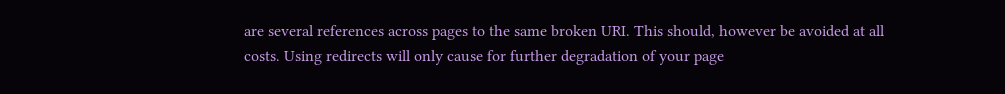are several references across pages to the same broken URI. This should, however be avoided at all costs. Using redirects will only cause for further degradation of your page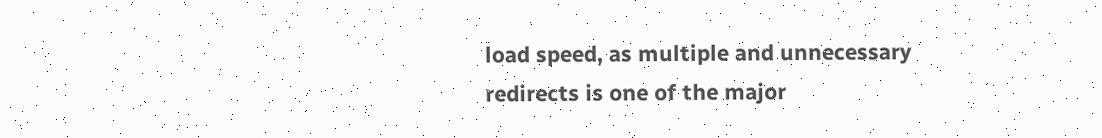load speed, as multiple and unnecessary redirects is one of the major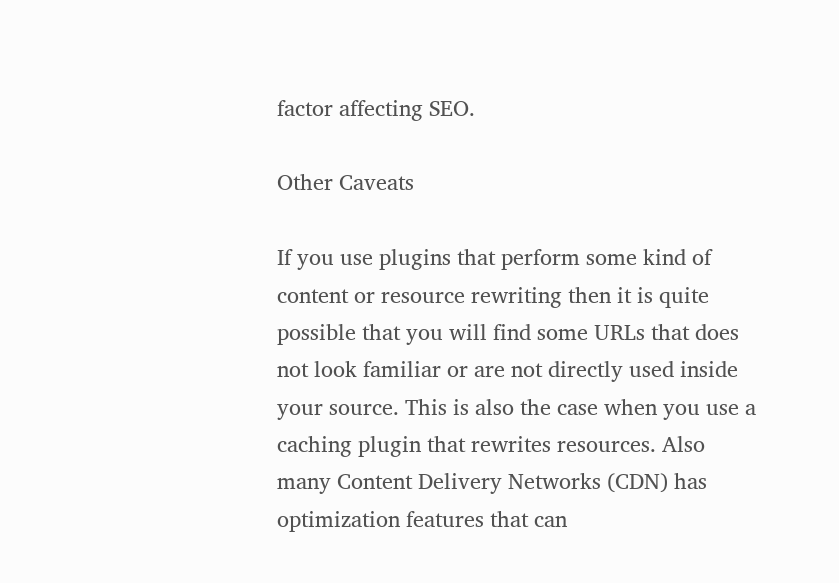factor affecting SEO.

Other Caveats

If you use plugins that perform some kind of content or resource rewriting then it is quite possible that you will find some URLs that does not look familiar or are not directly used inside your source. This is also the case when you use a caching plugin that rewrites resources. Also many Content Delivery Networks (CDN) has optimization features that can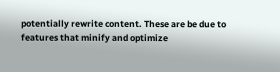potentially rewrite content. These are be due to features that minify and optimize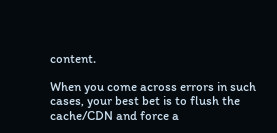content.

When you come across errors in such cases, your best bet is to flush the cache/CDN and force a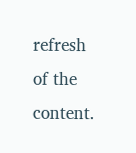refresh of the content.